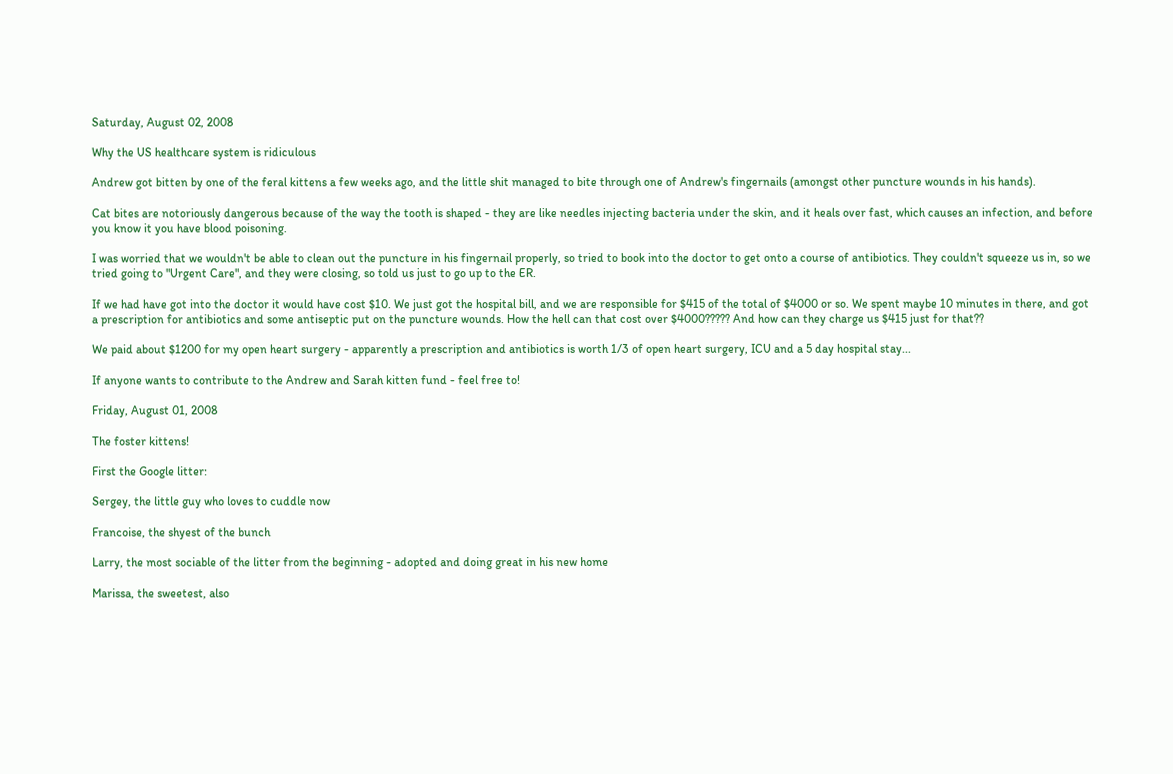Saturday, August 02, 2008

Why the US healthcare system is ridiculous

Andrew got bitten by one of the feral kittens a few weeks ago, and the little shit managed to bite through one of Andrew's fingernails (amongst other puncture wounds in his hands).

Cat bites are notoriously dangerous because of the way the tooth is shaped - they are like needles injecting bacteria under the skin, and it heals over fast, which causes an infection, and before you know it you have blood poisoning.

I was worried that we wouldn't be able to clean out the puncture in his fingernail properly, so tried to book into the doctor to get onto a course of antibiotics. They couldn't squeeze us in, so we tried going to "Urgent Care", and they were closing, so told us just to go up to the ER.

If we had have got into the doctor it would have cost $10. We just got the hospital bill, and we are responsible for $415 of the total of $4000 or so. We spent maybe 10 minutes in there, and got a prescription for antibiotics and some antiseptic put on the puncture wounds. How the hell can that cost over $4000????? And how can they charge us $415 just for that??

We paid about $1200 for my open heart surgery - apparently a prescription and antibiotics is worth 1/3 of open heart surgery, ICU and a 5 day hospital stay...

If anyone wants to contribute to the Andrew and Sarah kitten fund - feel free to!

Friday, August 01, 2008

The foster kittens!

First the Google litter:

Sergey, the little guy who loves to cuddle now

Francoise, the shyest of the bunch

Larry, the most sociable of the litter from the beginning - adopted and doing great in his new home

Marissa, the sweetest, also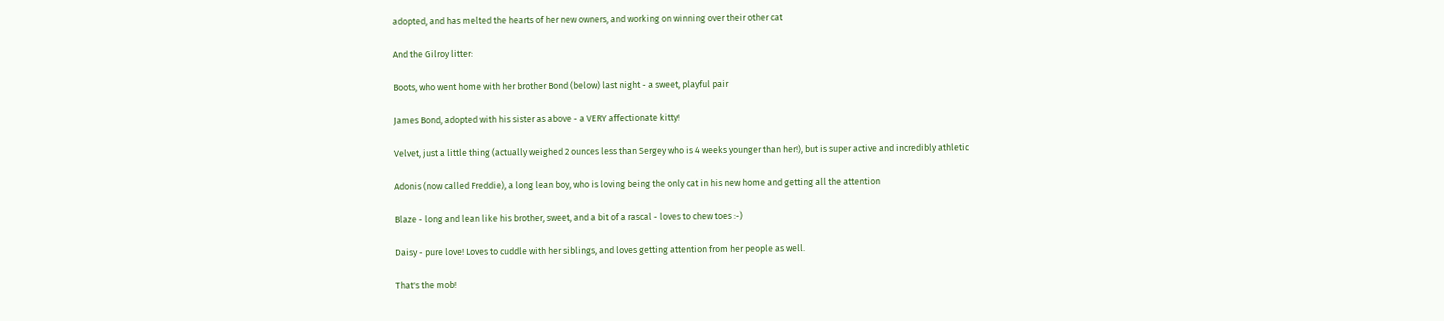adopted, and has melted the hearts of her new owners, and working on winning over their other cat

And the Gilroy litter:

Boots, who went home with her brother Bond (below) last night - a sweet, playful pair

James Bond, adopted with his sister as above - a VERY affectionate kitty!

Velvet, just a little thing (actually weighed 2 ounces less than Sergey who is 4 weeks younger than her!), but is super active and incredibly athletic

Adonis (now called Freddie), a long lean boy, who is loving being the only cat in his new home and getting all the attention

Blaze - long and lean like his brother, sweet, and a bit of a rascal - loves to chew toes :-)

Daisy - pure love! Loves to cuddle with her siblings, and loves getting attention from her people as well.

That's the mob!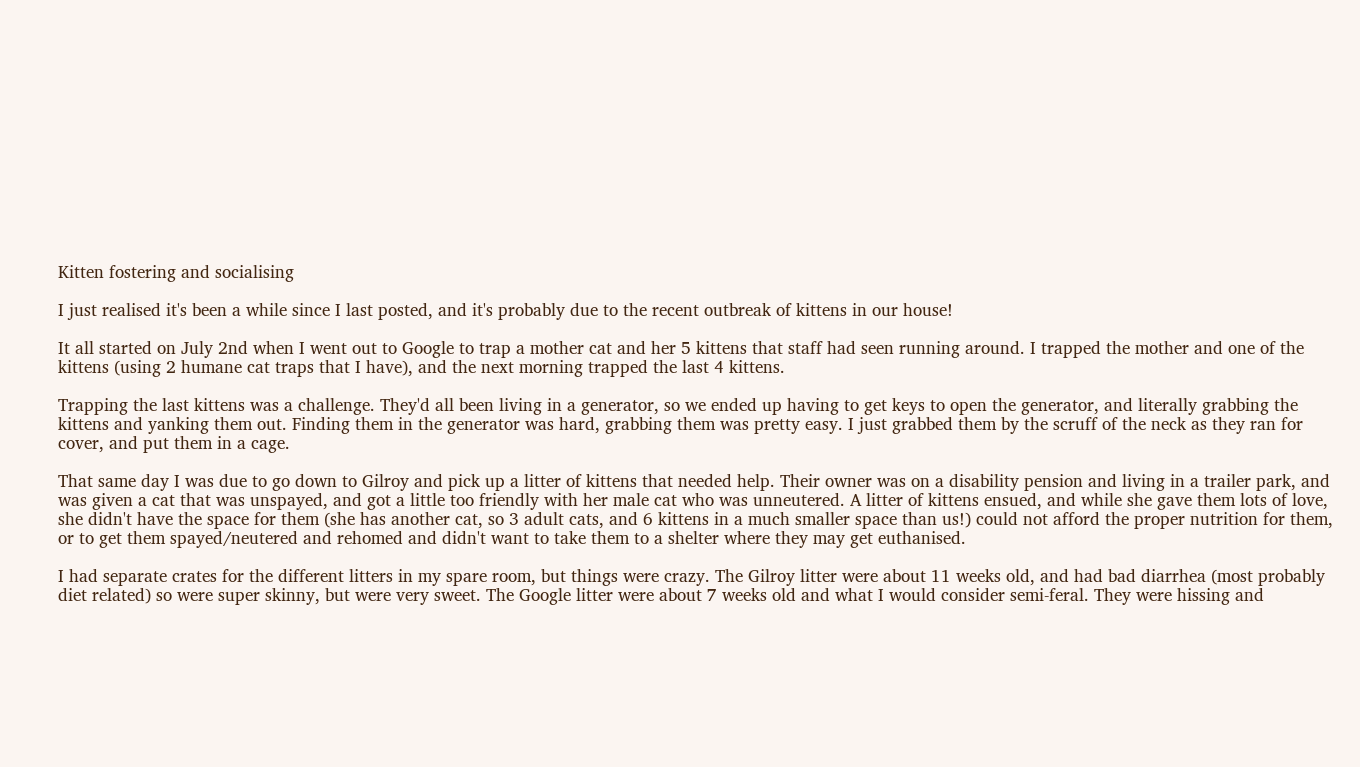Kitten fostering and socialising

I just realised it's been a while since I last posted, and it's probably due to the recent outbreak of kittens in our house!

It all started on July 2nd when I went out to Google to trap a mother cat and her 5 kittens that staff had seen running around. I trapped the mother and one of the kittens (using 2 humane cat traps that I have), and the next morning trapped the last 4 kittens.

Trapping the last kittens was a challenge. They'd all been living in a generator, so we ended up having to get keys to open the generator, and literally grabbing the kittens and yanking them out. Finding them in the generator was hard, grabbing them was pretty easy. I just grabbed them by the scruff of the neck as they ran for cover, and put them in a cage.

That same day I was due to go down to Gilroy and pick up a litter of kittens that needed help. Their owner was on a disability pension and living in a trailer park, and was given a cat that was unspayed, and got a little too friendly with her male cat who was unneutered. A litter of kittens ensued, and while she gave them lots of love, she didn't have the space for them (she has another cat, so 3 adult cats, and 6 kittens in a much smaller space than us!) could not afford the proper nutrition for them, or to get them spayed/neutered and rehomed and didn't want to take them to a shelter where they may get euthanised.

I had separate crates for the different litters in my spare room, but things were crazy. The Gilroy litter were about 11 weeks old, and had bad diarrhea (most probably diet related) so were super skinny, but were very sweet. The Google litter were about 7 weeks old and what I would consider semi-feral. They were hissing and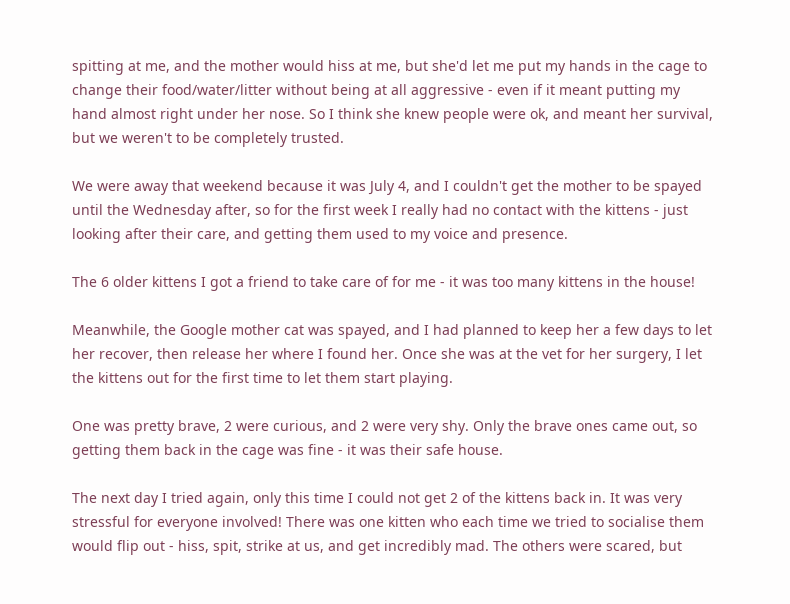spitting at me, and the mother would hiss at me, but she'd let me put my hands in the cage to change their food/water/litter without being at all aggressive - even if it meant putting my hand almost right under her nose. So I think she knew people were ok, and meant her survival, but we weren't to be completely trusted.

We were away that weekend because it was July 4, and I couldn't get the mother to be spayed until the Wednesday after, so for the first week I really had no contact with the kittens - just looking after their care, and getting them used to my voice and presence.

The 6 older kittens I got a friend to take care of for me - it was too many kittens in the house!

Meanwhile, the Google mother cat was spayed, and I had planned to keep her a few days to let her recover, then release her where I found her. Once she was at the vet for her surgery, I let the kittens out for the first time to let them start playing.

One was pretty brave, 2 were curious, and 2 were very shy. Only the brave ones came out, so getting them back in the cage was fine - it was their safe house.

The next day I tried again, only this time I could not get 2 of the kittens back in. It was very stressful for everyone involved! There was one kitten who each time we tried to socialise them would flip out - hiss, spit, strike at us, and get incredibly mad. The others were scared, but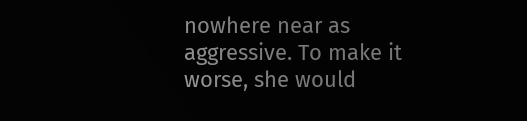nowhere near as aggressive. To make it worse, she would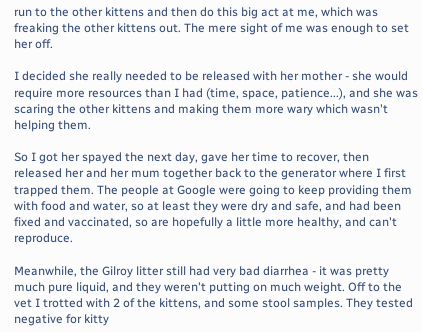run to the other kittens and then do this big act at me, which was freaking the other kittens out. The mere sight of me was enough to set her off.

I decided she really needed to be released with her mother - she would require more resources than I had (time, space, patience...), and she was scaring the other kittens and making them more wary which wasn't helping them.

So I got her spayed the next day, gave her time to recover, then released her and her mum together back to the generator where I first trapped them. The people at Google were going to keep providing them with food and water, so at least they were dry and safe, and had been fixed and vaccinated, so are hopefully a little more healthy, and can't reproduce.

Meanwhile, the Gilroy litter still had very bad diarrhea - it was pretty much pure liquid, and they weren't putting on much weight. Off to the vet I trotted with 2 of the kittens, and some stool samples. They tested negative for kitty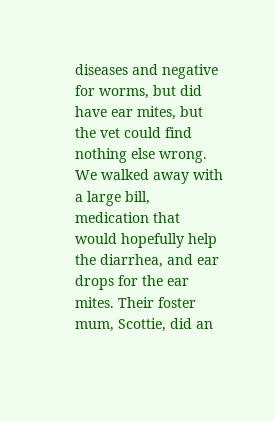diseases and negative for worms, but did have ear mites, but the vet could find nothing else wrong. We walked away with a large bill, medication that would hopefully help the diarrhea, and ear drops for the ear mites. Their foster mum, Scottie, did an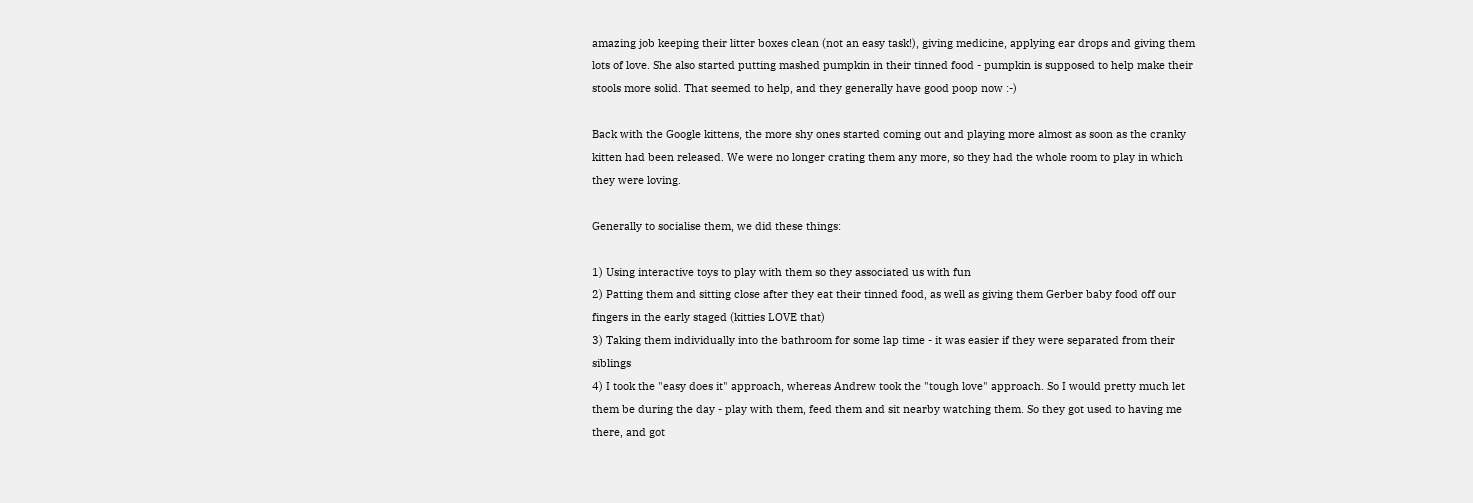amazing job keeping their litter boxes clean (not an easy task!), giving medicine, applying ear drops and giving them lots of love. She also started putting mashed pumpkin in their tinned food - pumpkin is supposed to help make their stools more solid. That seemed to help, and they generally have good poop now :-)

Back with the Google kittens, the more shy ones started coming out and playing more almost as soon as the cranky kitten had been released. We were no longer crating them any more, so they had the whole room to play in which they were loving.

Generally to socialise them, we did these things:

1) Using interactive toys to play with them so they associated us with fun
2) Patting them and sitting close after they eat their tinned food, as well as giving them Gerber baby food off our fingers in the early staged (kitties LOVE that)
3) Taking them individually into the bathroom for some lap time - it was easier if they were separated from their siblings
4) I took the "easy does it" approach, whereas Andrew took the "tough love" approach. So I would pretty much let them be during the day - play with them, feed them and sit nearby watching them. So they got used to having me there, and got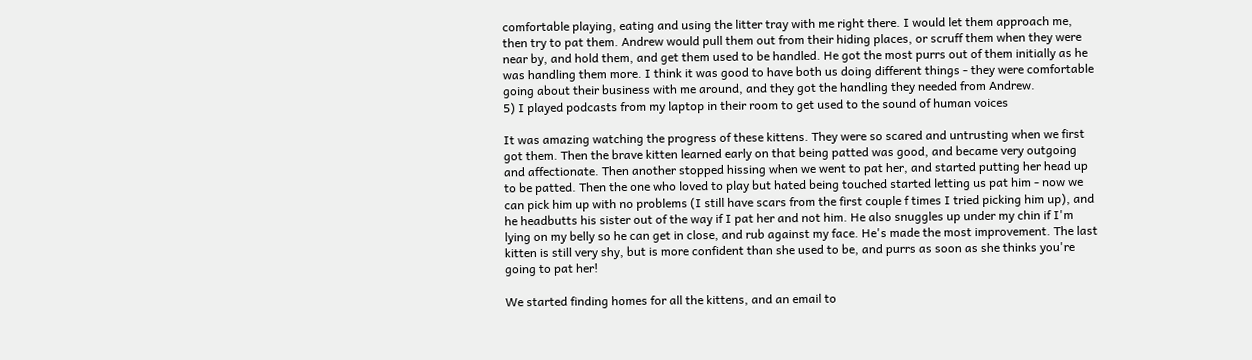comfortable playing, eating and using the litter tray with me right there. I would let them approach me, then try to pat them. Andrew would pull them out from their hiding places, or scruff them when they were near by, and hold them, and get them used to be handled. He got the most purrs out of them initially as he was handling them more. I think it was good to have both us doing different things - they were comfortable going about their business with me around, and they got the handling they needed from Andrew.
5) I played podcasts from my laptop in their room to get used to the sound of human voices

It was amazing watching the progress of these kittens. They were so scared and untrusting when we first got them. Then the brave kitten learned early on that being patted was good, and became very outgoing and affectionate. Then another stopped hissing when we went to pat her, and started putting her head up to be patted. Then the one who loved to play but hated being touched started letting us pat him - now we can pick him up with no problems (I still have scars from the first couple f times I tried picking him up), and he headbutts his sister out of the way if I pat her and not him. He also snuggles up under my chin if I'm lying on my belly so he can get in close, and rub against my face. He's made the most improvement. The last kitten is still very shy, but is more confident than she used to be, and purrs as soon as she thinks you're going to pat her!

We started finding homes for all the kittens, and an email to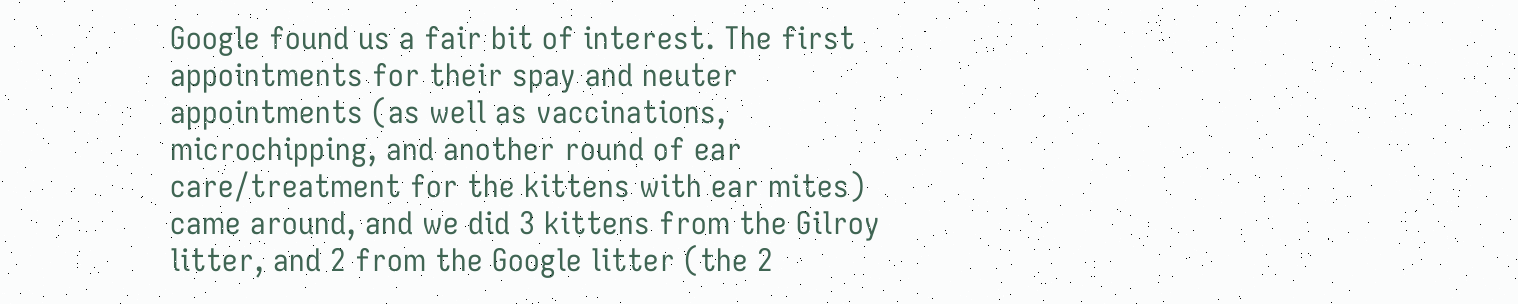Google found us a fair bit of interest. The first appointments for their spay and neuter appointments (as well as vaccinations, microchipping, and another round of ear care/treatment for the kittens with ear mites) came around, and we did 3 kittens from the Gilroy litter, and 2 from the Google litter (the 2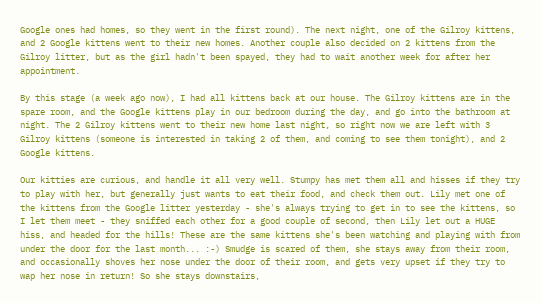Google ones had homes, so they went in the first round). The next night, one of the Gilroy kittens, and 2 Google kittens went to their new homes. Another couple also decided on 2 kittens from the Gilroy litter, but as the girl hadn't been spayed, they had to wait another week for after her appointment.

By this stage (a week ago now), I had all kittens back at our house. The Gilroy kittens are in the spare room, and the Google kittens play in our bedroom during the day, and go into the bathroom at night. The 2 Gilroy kittens went to their new home last night, so right now we are left with 3 Gilroy kittens (someone is interested in taking 2 of them, and coming to see them tonight), and 2 Google kittens.

Our kitties are curious, and handle it all very well. Stumpy has met them all and hisses if they try to play with her, but generally just wants to eat their food, and check them out. Lily met one of the kittens from the Google litter yesterday - she's always trying to get in to see the kittens, so I let them meet - they sniffed each other for a good couple of second, then Lily let out a HUGE hiss, and headed for the hills! These are the same kittens she's been watching and playing with from under the door for the last month... :-) Smudge is scared of them, she stays away from their room, and occasionally shoves her nose under the door of their room, and gets very upset if they try to wap her nose in return! So she stays downstairs,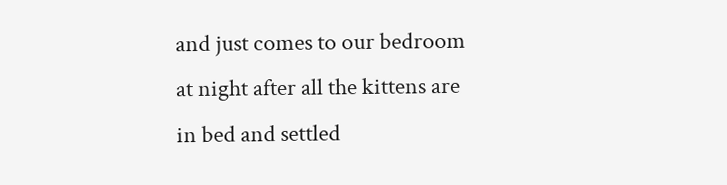and just comes to our bedroom at night after all the kittens are in bed and settled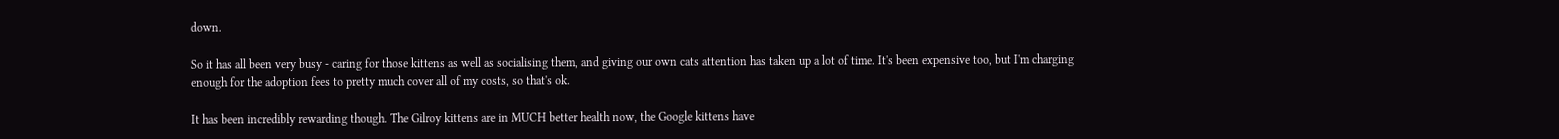down.

So it has all been very busy - caring for those kittens as well as socialising them, and giving our own cats attention has taken up a lot of time. It's been expensive too, but I'm charging enough for the adoption fees to pretty much cover all of my costs, so that's ok.

It has been incredibly rewarding though. The Gilroy kittens are in MUCH better health now, the Google kittens have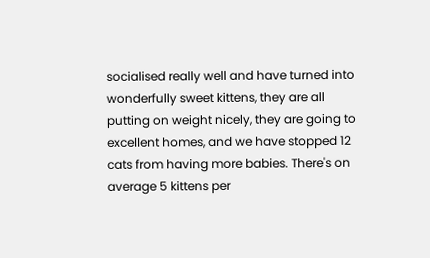socialised really well and have turned into wonderfully sweet kittens, they are all putting on weight nicely, they are going to excellent homes, and we have stopped 12 cats from having more babies. There's on average 5 kittens per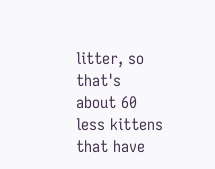litter, so that's about 60 less kittens that have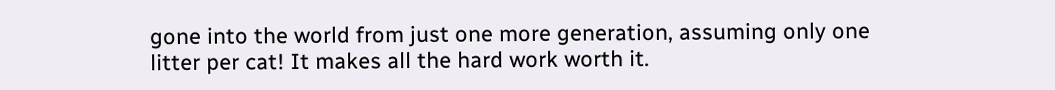gone into the world from just one more generation, assuming only one litter per cat! It makes all the hard work worth it.